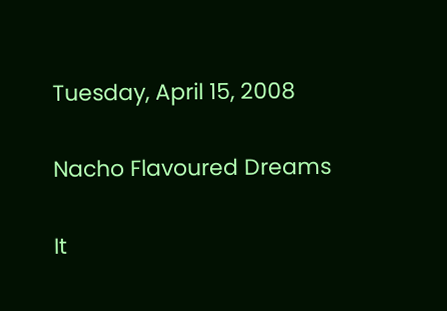Tuesday, April 15, 2008

Nacho Flavoured Dreams

It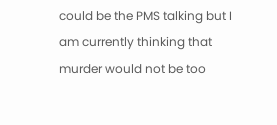could be the PMS talking but I am currently thinking that murder would not be too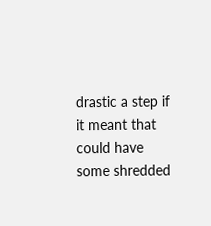drastic a step if it meant that could have some shredded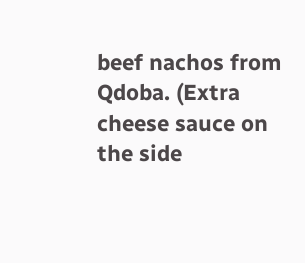beef nachos from Qdoba. (Extra cheese sauce on the side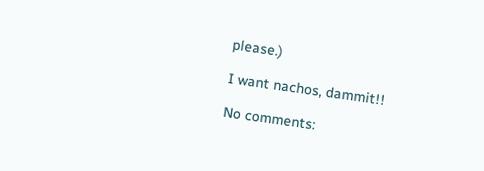please.)

I want nachos, dammit!!

No comments: